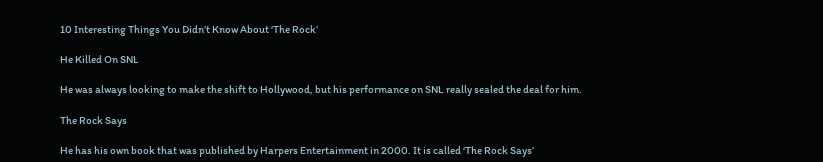10 Interesting Things You Didn’t Know About ‘The Rock’

He Killed On SNL

He was always looking to make the shift to Hollywood, but his performance on SNL really sealed the deal for him.

The Rock Says

He has his own book that was published by Harpers Entertainment in 2000. It is called ‘The Rock Says’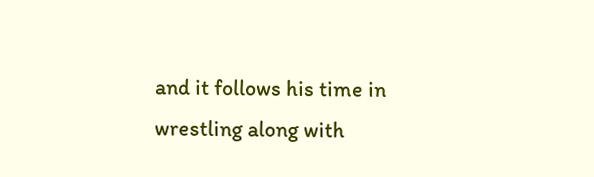and it follows his time in wrestling along with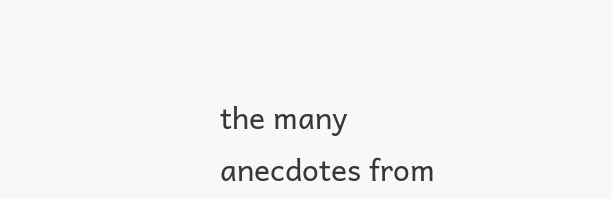the many anecdotes from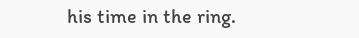his time in the ring.